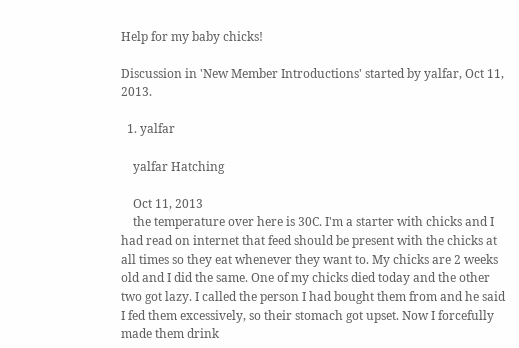Help for my baby chicks!

Discussion in 'New Member Introductions' started by yalfar, Oct 11, 2013.

  1. yalfar

    yalfar Hatching

    Oct 11, 2013
    the temperature over here is 30C. I'm a starter with chicks and I had read on internet that feed should be present with the chicks at all times so they eat whenever they want to. My chicks are 2 weeks old and I did the same. One of my chicks died today and the other two got lazy. I called the person I had bought them from and he said I fed them excessively, so their stomach got upset. Now I forcefully made them drink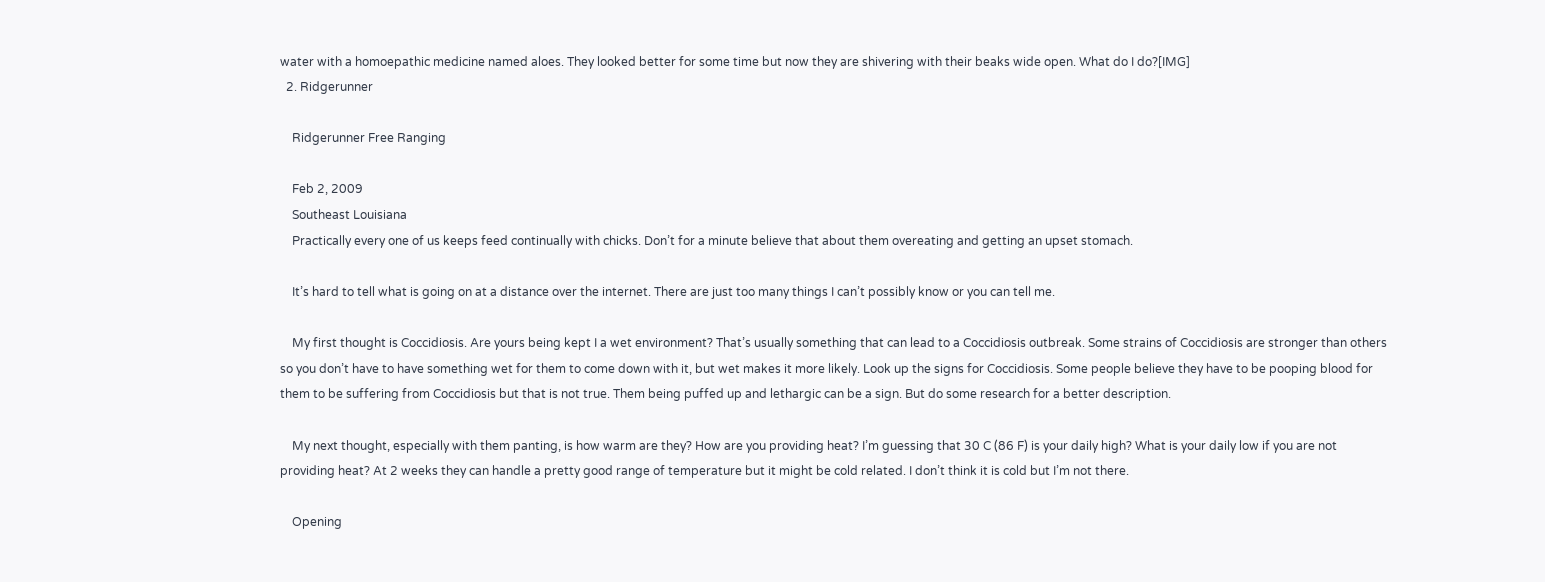water with a homoepathic medicine named aloes. They looked better for some time but now they are shivering with their beaks wide open. What do I do?[IMG]
  2. Ridgerunner

    Ridgerunner Free Ranging

    Feb 2, 2009
    Southeast Louisiana
    Practically every one of us keeps feed continually with chicks. Don’t for a minute believe that about them overeating and getting an upset stomach.

    It’s hard to tell what is going on at a distance over the internet. There are just too many things I can’t possibly know or you can tell me.

    My first thought is Coccidiosis. Are yours being kept I a wet environment? That’s usually something that can lead to a Coccidiosis outbreak. Some strains of Coccidiosis are stronger than others so you don’t have to have something wet for them to come down with it, but wet makes it more likely. Look up the signs for Coccidiosis. Some people believe they have to be pooping blood for them to be suffering from Coccidiosis but that is not true. Them being puffed up and lethargic can be a sign. But do some research for a better description.

    My next thought, especially with them panting, is how warm are they? How are you providing heat? I’m guessing that 30 C (86 F) is your daily high? What is your daily low if you are not providing heat? At 2 weeks they can handle a pretty good range of temperature but it might be cold related. I don’t think it is cold but I’m not there.

    Opening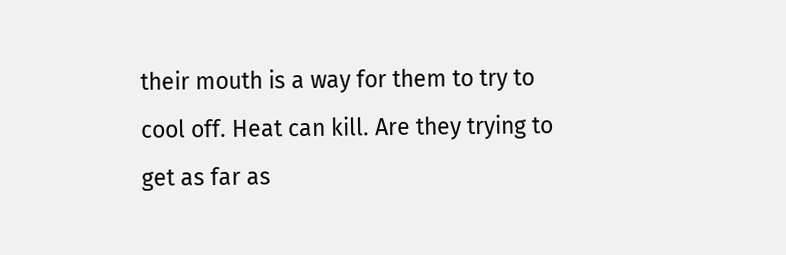their mouth is a way for them to try to cool off. Heat can kill. Are they trying to get as far as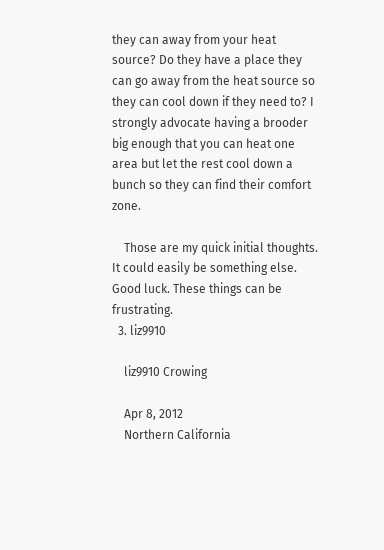they can away from your heat source? Do they have a place they can go away from the heat source so they can cool down if they need to? I strongly advocate having a brooder big enough that you can heat one area but let the rest cool down a bunch so they can find their comfort zone.

    Those are my quick initial thoughts. It could easily be something else. Good luck. These things can be frustrating.
  3. liz9910

    liz9910 Crowing

    Apr 8, 2012
    Northern California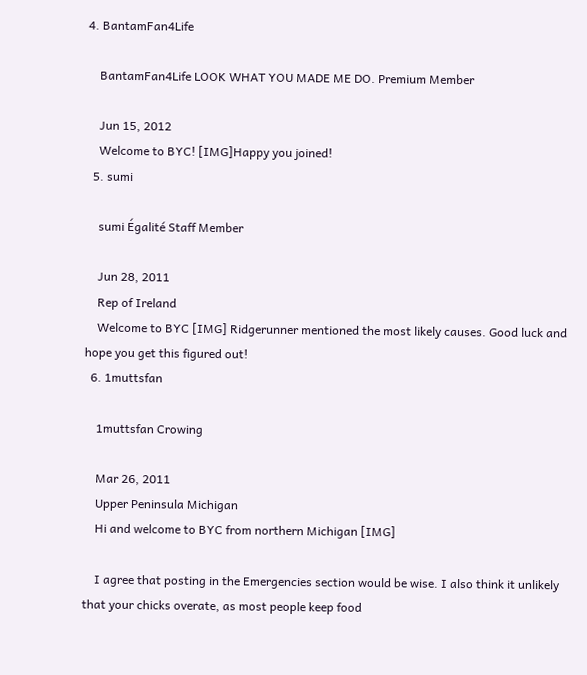4. BantamFan4Life

    BantamFan4Life LOOK WHAT YOU MADE ME DO. Premium Member

    Jun 15, 2012
    Welcome to BYC! [IMG]Happy you joined!
  5. sumi

    sumi Égalité Staff Member

    Jun 28, 2011
    Rep of Ireland
    Welcome to BYC [IMG] Ridgerunner mentioned the most likely causes. Good luck and hope you get this figured out!
  6. 1muttsfan

    1muttsfan Crowing

    Mar 26, 2011
    Upper Peninsula Michigan
    Hi and welcome to BYC from northern Michigan [IMG]

    I agree that posting in the Emergencies section would be wise. I also think it unlikely that your chicks overate, as most people keep food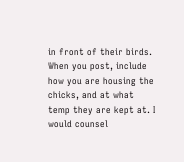in front of their birds. When you post, include how you are housing the chicks, and at what temp they are kept at. I would counsel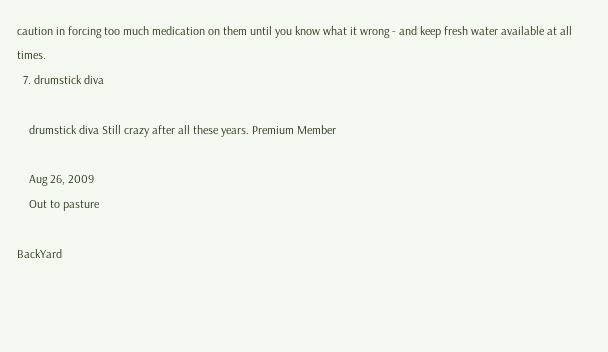caution in forcing too much medication on them until you know what it wrong - and keep fresh water available at all times.
  7. drumstick diva

    drumstick diva Still crazy after all these years. Premium Member

    Aug 26, 2009
    Out to pasture

BackYard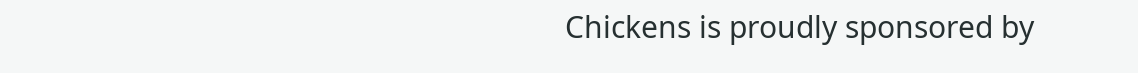Chickens is proudly sponsored by